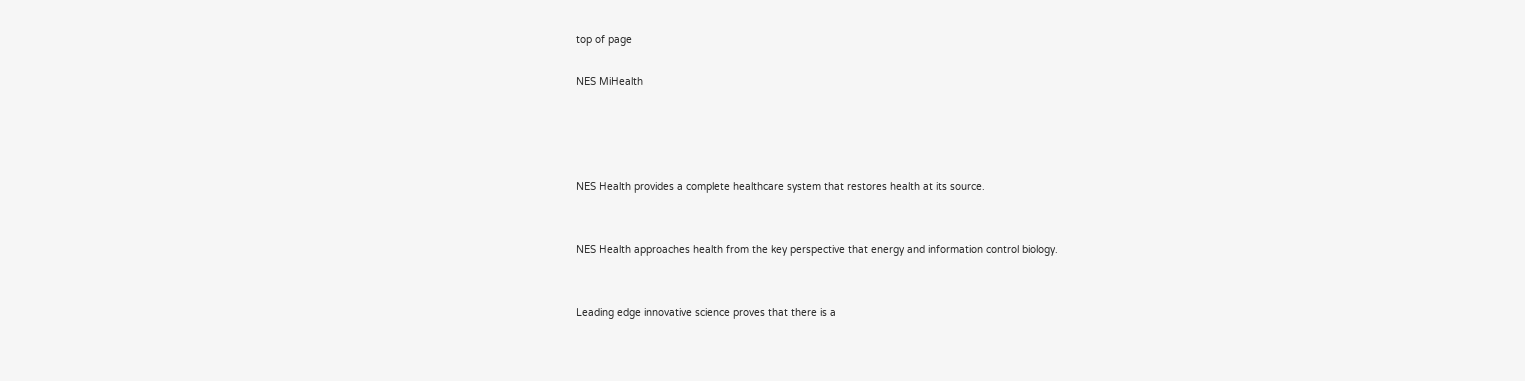top of page

NES MiHealth




NES Health provides a complete healthcare system that restores health at its source.


NES Health approaches health from the key perspective that energy and information control biology.


Leading edge innovative science proves that there is a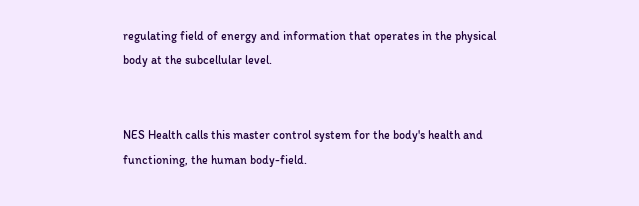regulating field of energy and information that operates in the physical body at the subcellular level.


NES Health calls this master control system for the body's health and functioning, the human body-field.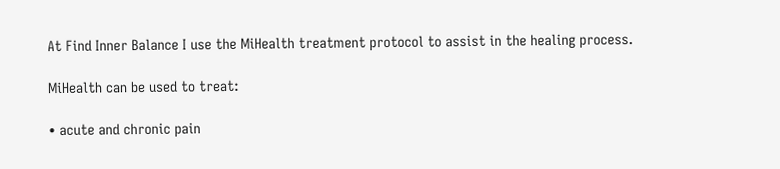At Find Inner Balance I use the MiHealth treatment protocol to assist in the healing process.

MiHealth can be used to treat:

• acute and chronic pain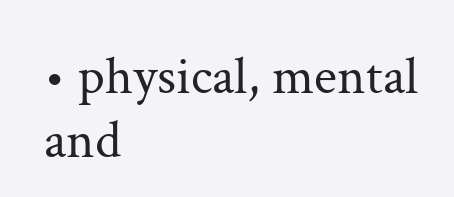• physical, mental and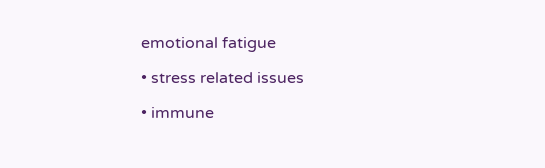emotional fatigue

• stress related issues

• immune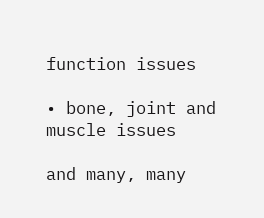function issues

• bone, joint and muscle issues

and many, many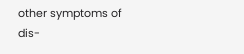other symptoms of dis-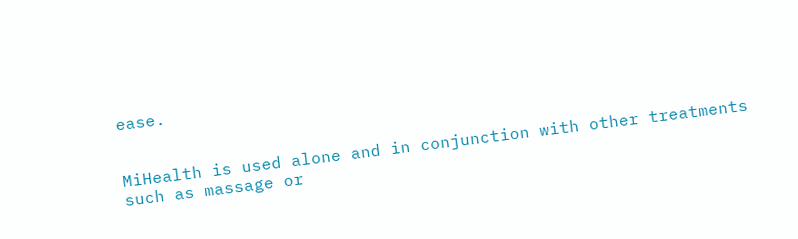ease.


MiHealth is used alone and in conjunction with other treatments such as massage or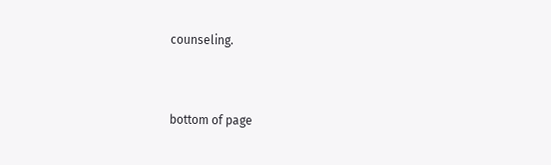counseling.


bottom of page